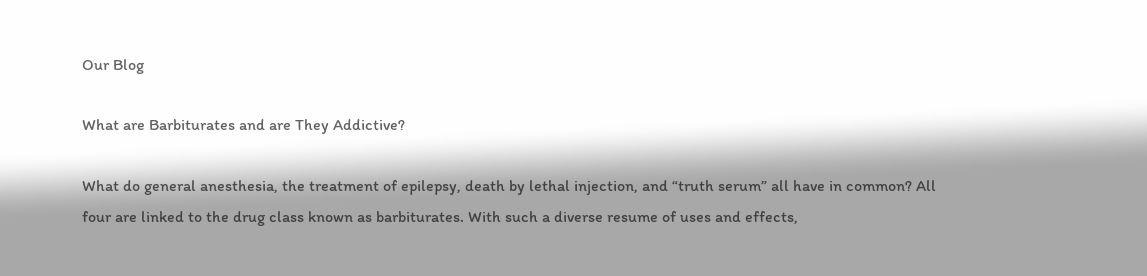Our Blog

What are Barbiturates and are They Addictive?

What do general anesthesia, the treatment of epilepsy, death by lethal injection, and “truth serum” all have in common? All four are linked to the drug class known as barbiturates. With such a diverse resume of uses and effects,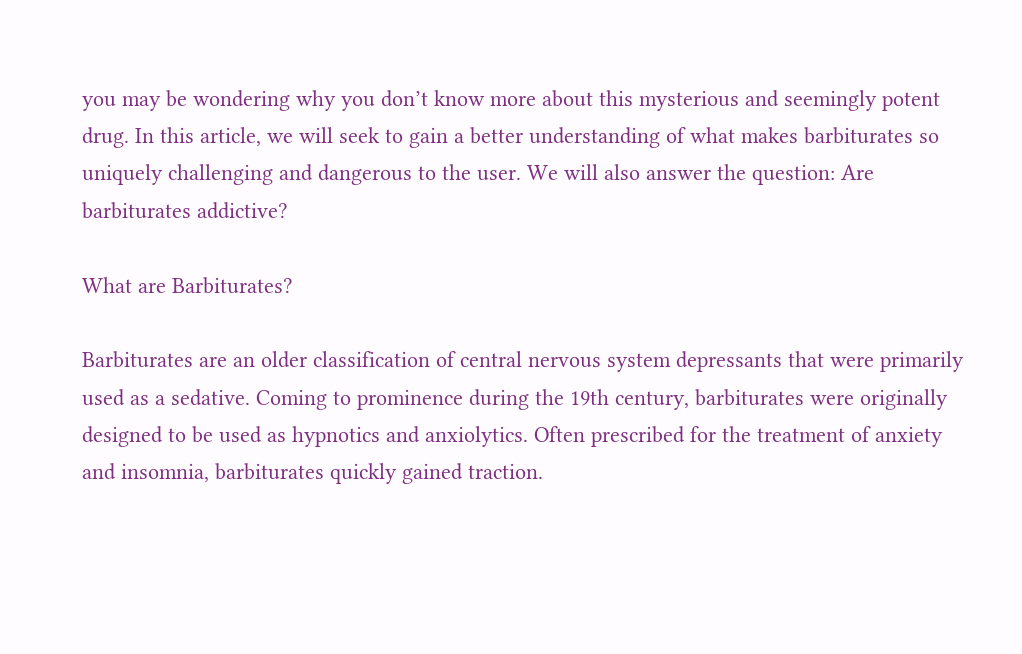you may be wondering why you don’t know more about this mysterious and seemingly potent drug. In this article, we will seek to gain a better understanding of what makes barbiturates so uniquely challenging and dangerous to the user. We will also answer the question: Are barbiturates addictive?

What are Barbiturates?

Barbiturates are an older classification of central nervous system depressants that were primarily used as a sedative. Coming to prominence during the 19th century, barbiturates were originally designed to be used as hypnotics and anxiolytics. Often prescribed for the treatment of anxiety and insomnia, barbiturates quickly gained traction.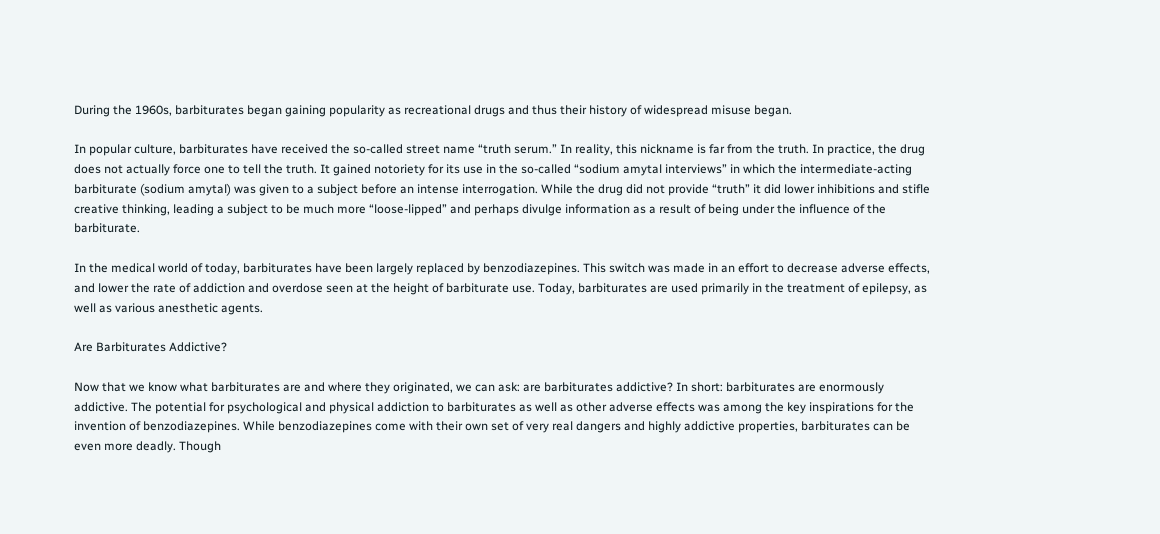During the 1960s, barbiturates began gaining popularity as recreational drugs and thus their history of widespread misuse began.

In popular culture, barbiturates have received the so-called street name “truth serum.” In reality, this nickname is far from the truth. In practice, the drug does not actually force one to tell the truth. It gained notoriety for its use in the so-called “sodium amytal interviews” in which the intermediate-acting barbiturate (sodium amytal) was given to a subject before an intense interrogation. While the drug did not provide “truth” it did lower inhibitions and stifle creative thinking, leading a subject to be much more “loose-lipped” and perhaps divulge information as a result of being under the influence of the barbiturate.

In the medical world of today, barbiturates have been largely replaced by benzodiazepines. This switch was made in an effort to decrease adverse effects, and lower the rate of addiction and overdose seen at the height of barbiturate use. Today, barbiturates are used primarily in the treatment of epilepsy, as well as various anesthetic agents.

Are Barbiturates Addictive?

Now that we know what barbiturates are and where they originated, we can ask: are barbiturates addictive? In short: barbiturates are enormously addictive. The potential for psychological and physical addiction to barbiturates as well as other adverse effects was among the key inspirations for the invention of benzodiazepines. While benzodiazepines come with their own set of very real dangers and highly addictive properties, barbiturates can be even more deadly. Though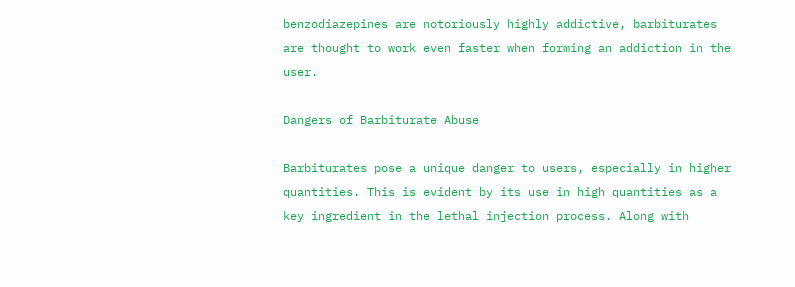benzodiazepines are notoriously highly addictive, barbiturates are thought to work even faster when forming an addiction in the user.

Dangers of Barbiturate Abuse

Barbiturates pose a unique danger to users, especially in higher quantities. This is evident by its use in high quantities as a key ingredient in the lethal injection process. Along with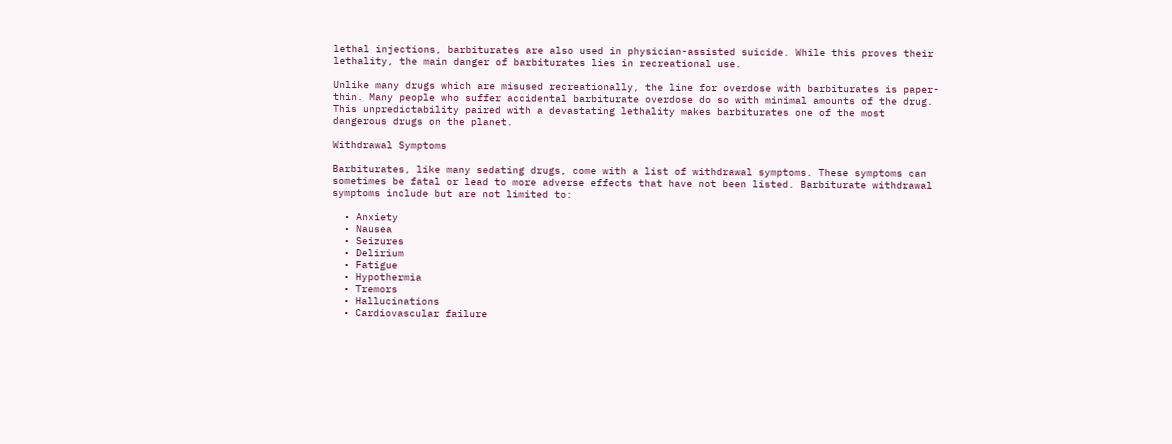lethal injections, barbiturates are also used in physician-assisted suicide. While this proves their lethality, the main danger of barbiturates lies in recreational use.

Unlike many drugs which are misused recreationally, the line for overdose with barbiturates is paper-thin. Many people who suffer accidental barbiturate overdose do so with minimal amounts of the drug. This unpredictability paired with a devastating lethality makes barbiturates one of the most dangerous drugs on the planet.

Withdrawal Symptoms

Barbiturates, like many sedating drugs, come with a list of withdrawal symptoms. These symptoms can sometimes be fatal or lead to more adverse effects that have not been listed. Barbiturate withdrawal symptoms include but are not limited to:

  • Anxiety
  • Nausea
  • Seizures
  • Delirium
  • Fatigue
  • Hypothermia
  • Tremors
  • Hallucinations
  • Cardiovascular failure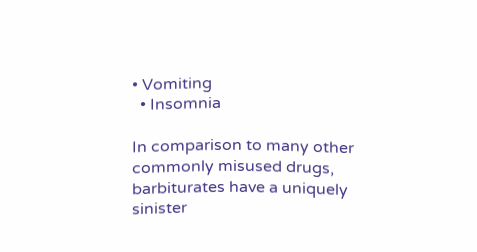• Vomiting
  • Insomnia

In comparison to many other commonly misused drugs, barbiturates have a uniquely sinister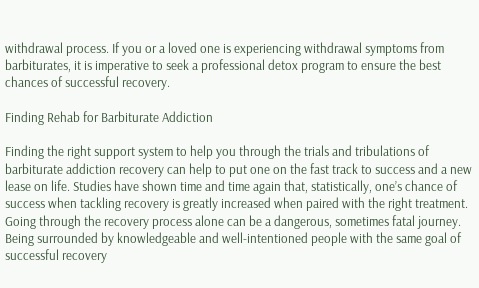withdrawal process. If you or a loved one is experiencing withdrawal symptoms from barbiturates, it is imperative to seek a professional detox program to ensure the best chances of successful recovery.

Finding Rehab for Barbiturate Addiction

Finding the right support system to help you through the trials and tribulations of barbiturate addiction recovery can help to put one on the fast track to success and a new lease on life. Studies have shown time and time again that, statistically, one’s chance of success when tackling recovery is greatly increased when paired with the right treatment. Going through the recovery process alone can be a dangerous, sometimes fatal journey. Being surrounded by knowledgeable and well-intentioned people with the same goal of successful recovery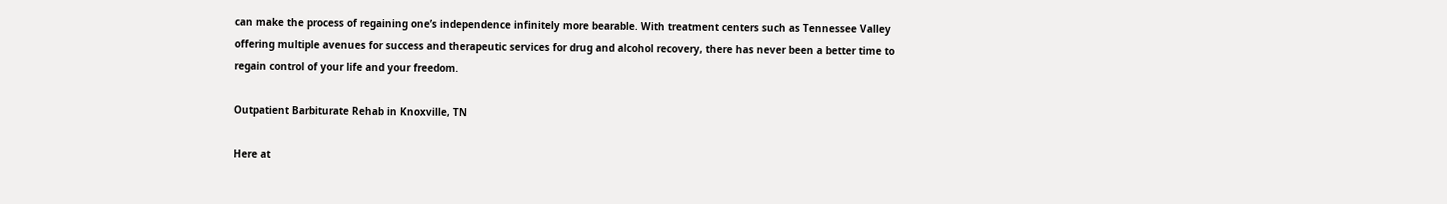can make the process of regaining one’s independence infinitely more bearable. With treatment centers such as Tennessee Valley offering multiple avenues for success and therapeutic services for drug and alcohol recovery, there has never been a better time to regain control of your life and your freedom.

Outpatient Barbiturate Rehab in Knoxville, TN

Here at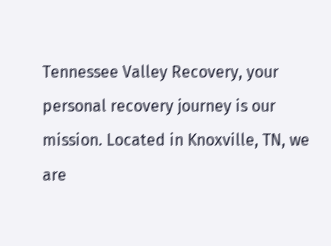Tennessee Valley Recovery, your personal recovery journey is our mission. Located in Knoxville, TN, we are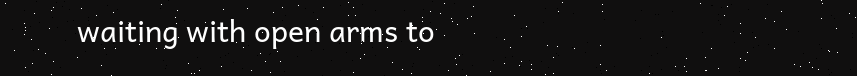waiting with open arms to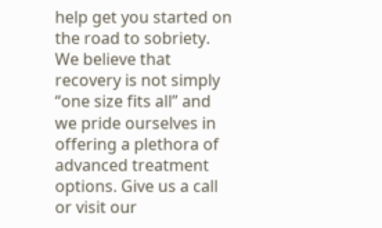help get you started on the road to sobriety. We believe that recovery is not simply “one size fits all” and we pride ourselves in offering a plethora of advanced treatment options. Give us a call or visit our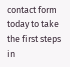contact form today to take the first steps in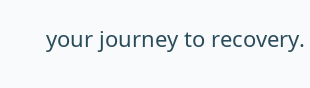your journey to recovery.